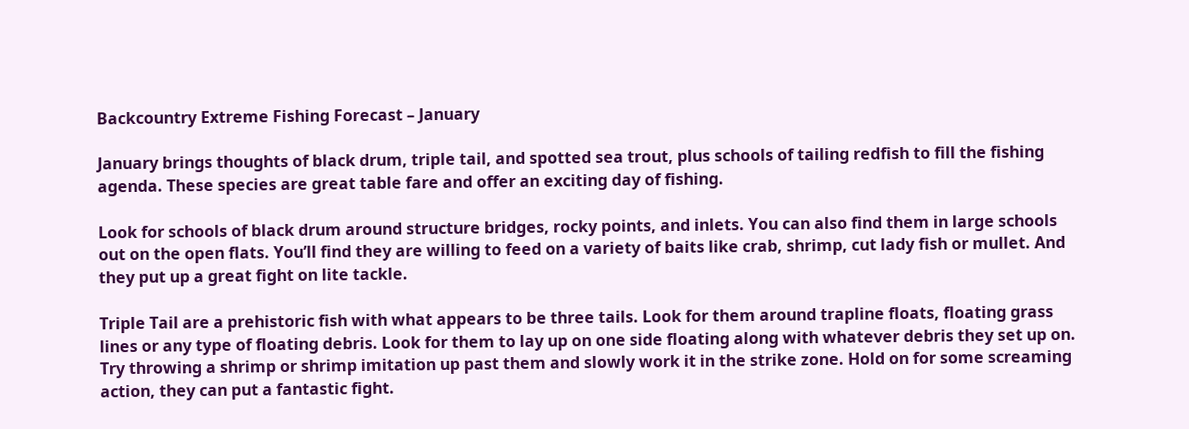Backcountry Extreme Fishing Forecast – January

January brings thoughts of black drum, triple tail, and spotted sea trout, plus schools of tailing redfish to fill the fishing agenda. These species are great table fare and offer an exciting day of fishing.

Look for schools of black drum around structure bridges, rocky points, and inlets. You can also find them in large schools out on the open flats. You’ll find they are willing to feed on a variety of baits like crab, shrimp, cut lady fish or mullet. And they put up a great fight on lite tackle.

Triple Tail are a prehistoric fish with what appears to be three tails. Look for them around trapline floats, floating grass lines or any type of floating debris. Look for them to lay up on one side floating along with whatever debris they set up on. Try throwing a shrimp or shrimp imitation up past them and slowly work it in the strike zone. Hold on for some screaming action, they can put a fantastic fight.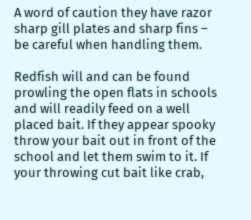A word of caution they have razor sharp gill plates and sharp fins – be careful when handling them.

Redfish will and can be found prowling the open flats in schools and will readily feed on a well placed bait. If they appear spooky throw your bait out in front of the school and let them swim to it. If your throwing cut bait like crab,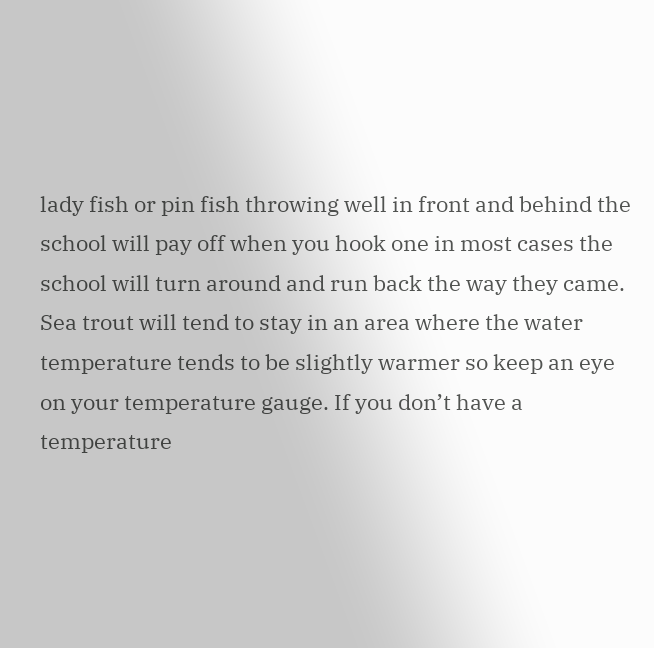lady fish or pin fish throwing well in front and behind the school will pay off when you hook one in most cases the school will turn around and run back the way they came. Sea trout will tend to stay in an area where the water temperature tends to be slightly warmer so keep an eye on your temperature gauge. If you don’t have a temperature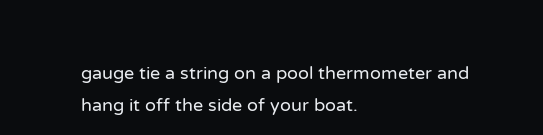gauge tie a string on a pool thermometer and hang it off the side of your boat.